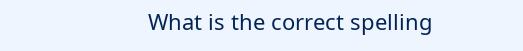What is the correct spelling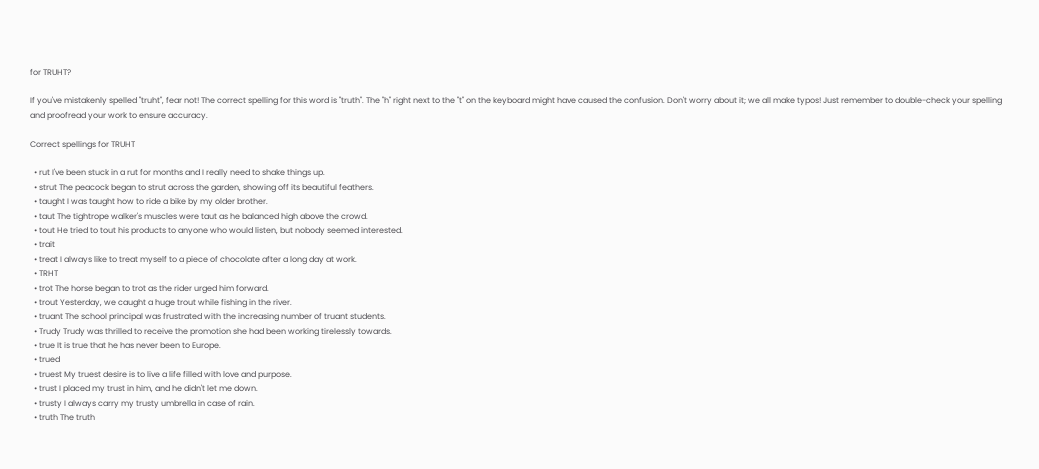for TRUHT?

If you've mistakenly spelled "truht", fear not! The correct spelling for this word is "truth". The "h" right next to the "t" on the keyboard might have caused the confusion. Don't worry about it; we all make typos! Just remember to double-check your spelling and proofread your work to ensure accuracy.

Correct spellings for TRUHT

  • rut I've been stuck in a rut for months and I really need to shake things up.
  • strut The peacock began to strut across the garden, showing off its beautiful feathers.
  • taught I was taught how to ride a bike by my older brother.
  • taut The tightrope walker's muscles were taut as he balanced high above the crowd.
  • tout He tried to tout his products to anyone who would listen, but nobody seemed interested.
  • trait
  • treat I always like to treat myself to a piece of chocolate after a long day at work.
  • TRHT
  • trot The horse began to trot as the rider urged him forward.
  • trout Yesterday, we caught a huge trout while fishing in the river.
  • truant The school principal was frustrated with the increasing number of truant students.
  • Trudy Trudy was thrilled to receive the promotion she had been working tirelessly towards.
  • true It is true that he has never been to Europe.
  • trued
  • truest My truest desire is to live a life filled with love and purpose.
  • trust I placed my trust in him, and he didn't let me down.
  • trusty I always carry my trusty umbrella in case of rain.
  • truth The truth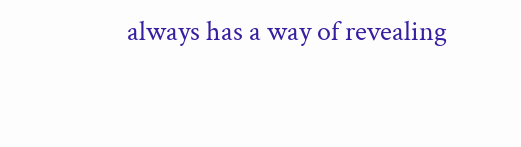always has a way of revealing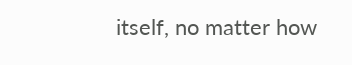itself, no matter how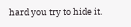hard you try to hide it.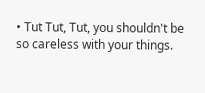• Tut Tut, Tut, you shouldn't be so careless with your things.